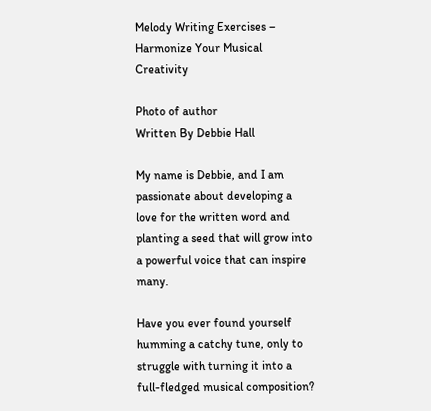Melody Writing Exercises – Harmonize Your Musical Creativity

Photo of author
Written By Debbie Hall

My name is Debbie, and I am passionate about developing a love for the written word and planting a seed that will grow into a powerful voice that can inspire many.

Have you ever found yourself humming a catchy tune, only to struggle with turning it into a full-fledged musical composition?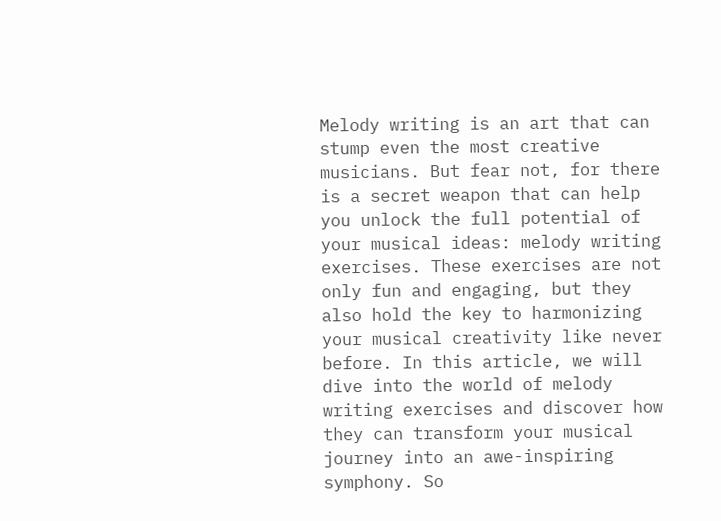Melody writing is an art that can stump even the most creative musicians. But fear not, for there is a secret weapon that can help you unlock the full potential of your musical ideas: melody writing exercises. These exercises are not only fun and engaging, but they also hold the key to harmonizing your musical creativity like never before. In this article, we will dive into the world of melody writing exercises and discover how they can transform your musical journey into an awe-inspiring symphony. So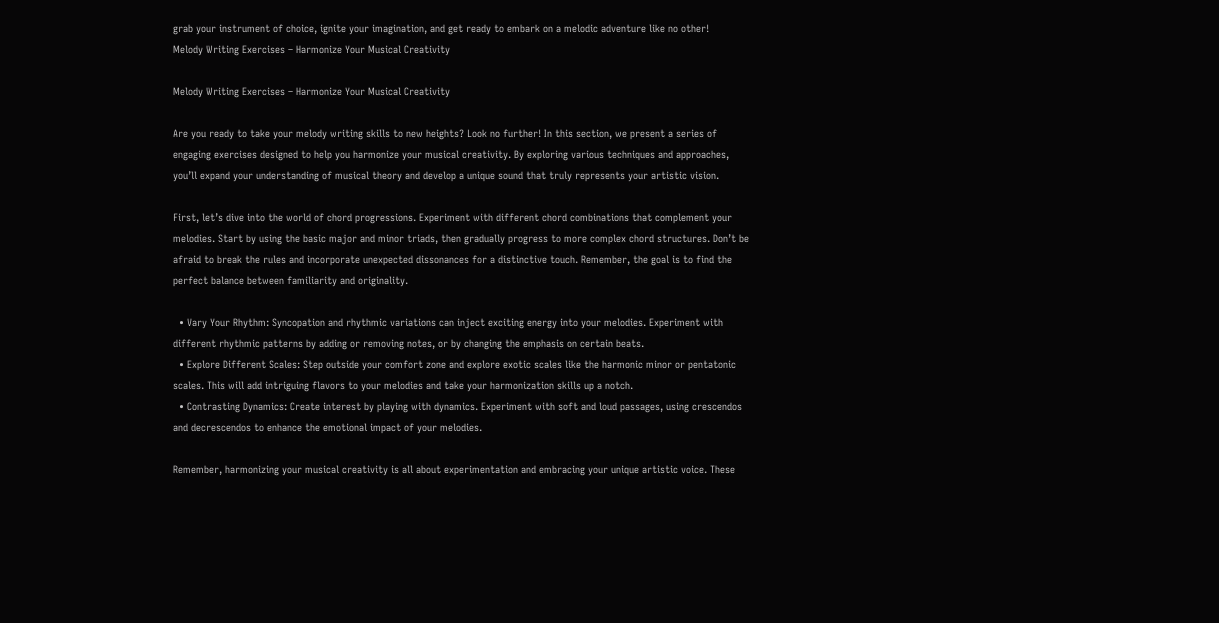grab your instrument of choice, ignite your imagination, and get ready to embark on a melodic adventure like no other!
Melody Writing Exercises – Harmonize Your Musical Creativity

Melody Writing Exercises – Harmonize Your Musical Creativity

Are you ready to take your melody writing skills to new heights? Look no further! In this section, we present a series of engaging exercises designed to help you harmonize your musical creativity. By exploring various techniques and approaches, you’ll expand your understanding of musical theory and develop a unique sound that truly represents your artistic vision.

First, let’s dive into the world of chord progressions. Experiment with different chord combinations that complement your melodies. Start by using the basic major and minor triads, then gradually progress to more complex chord structures. Don’t be afraid to break the rules and incorporate unexpected dissonances for a distinctive touch. Remember, the goal is to find the perfect balance between familiarity and originality.

  • Vary Your Rhythm: Syncopation and rhythmic variations can inject exciting energy into your melodies. Experiment with different rhythmic patterns by adding or removing notes, or by changing the emphasis on certain beats.
  • Explore Different Scales: Step outside your comfort zone and explore exotic scales like the harmonic minor or pentatonic scales. This will add intriguing flavors to your melodies and take your harmonization skills up a notch.
  • Contrasting Dynamics: Create interest by playing with dynamics. Experiment with soft and loud passages, using crescendos and decrescendos to enhance the emotional impact of your melodies.

Remember, harmonizing your musical creativity is all about experimentation and embracing your unique artistic voice. These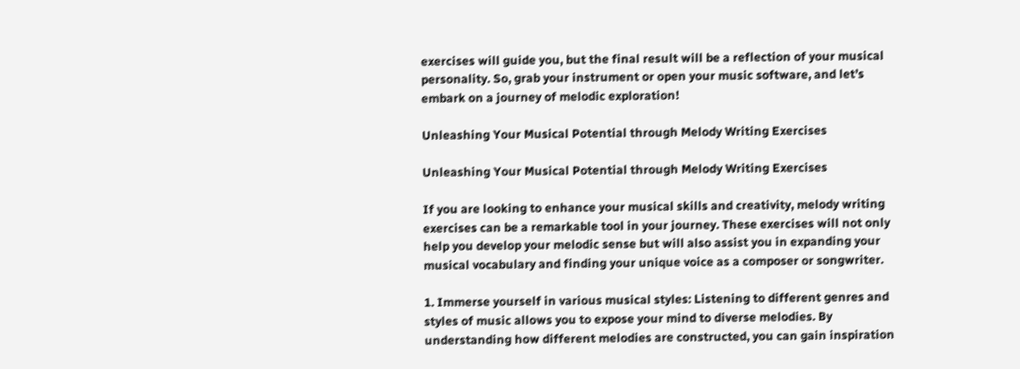exercises will guide you, but the final result will be a reflection of your musical personality. So, grab your instrument or open your music software, and let’s embark on a journey of melodic exploration!

Unleashing Your Musical Potential through Melody Writing Exercises

Unleashing Your Musical Potential through Melody Writing Exercises

If you are looking to enhance your musical skills and creativity, melody writing exercises can be a remarkable tool in your journey. These exercises will not only help you develop your melodic sense but will also assist you in expanding your musical vocabulary and finding your unique voice as a composer or songwriter.

1. Immerse yourself in various musical styles: Listening to different genres and styles of music allows you to expose your mind to diverse melodies. By understanding how different melodies are constructed, you can gain inspiration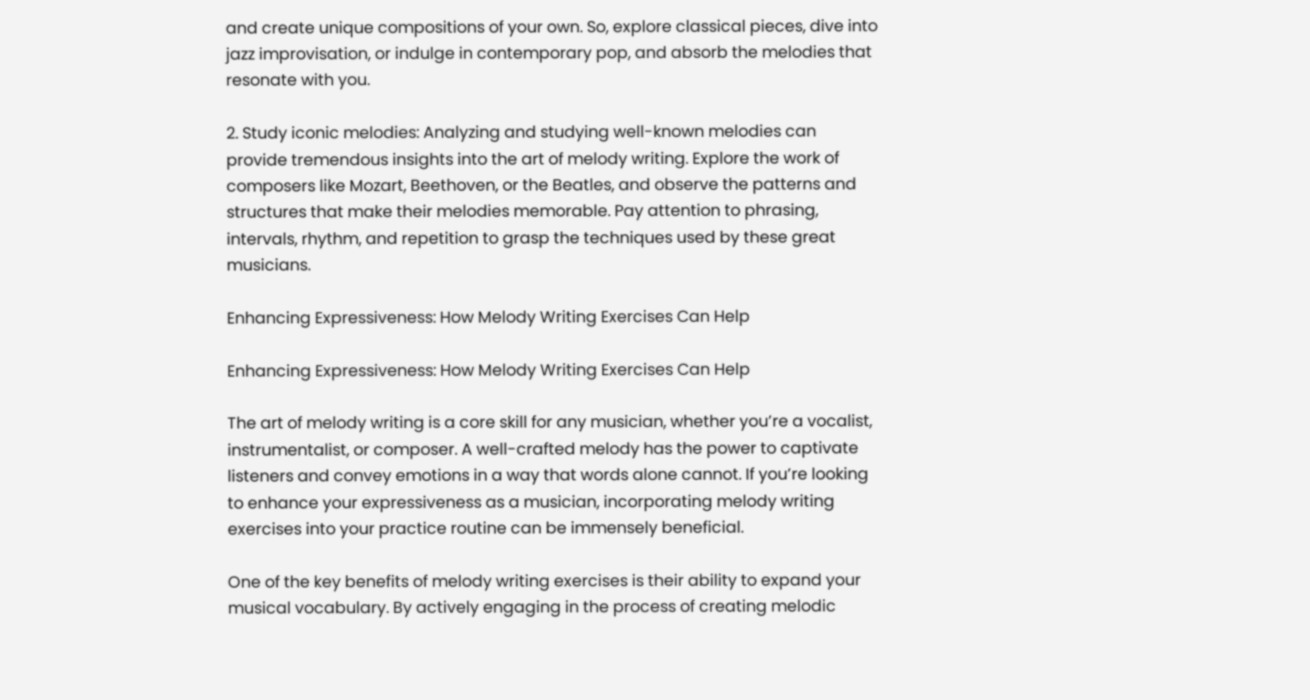and create unique compositions of your own. So, explore classical pieces, dive into jazz improvisation, or indulge in contemporary pop, and absorb the melodies that resonate with you.

2. Study iconic melodies: Analyzing and studying well-known melodies can provide tremendous insights into the art of melody writing. Explore the work of composers like Mozart, Beethoven, or the Beatles, and observe the patterns and structures that make their melodies memorable. Pay attention to phrasing, intervals, rhythm, and repetition to grasp the techniques used by these great musicians.

Enhancing Expressiveness: How Melody Writing Exercises Can Help

Enhancing Expressiveness: How Melody Writing Exercises Can Help

The art of melody writing is a core skill for any musician, whether you’re a vocalist, instrumentalist, or composer. A well-crafted melody has the power to captivate listeners and convey emotions in a way that words alone cannot. If you’re looking to enhance your expressiveness as a musician, incorporating melody writing exercises into your practice routine can be immensely beneficial.

One of the key benefits of melody writing exercises is their ability to expand your musical vocabulary. By actively engaging in the process of creating melodic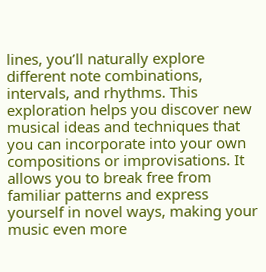lines, you’ll naturally explore different note combinations, intervals, and rhythms. This exploration helps you discover new musical ideas and techniques that you can incorporate into your own compositions or improvisations. It allows you to break free from familiar patterns and express yourself in novel ways, making your music even more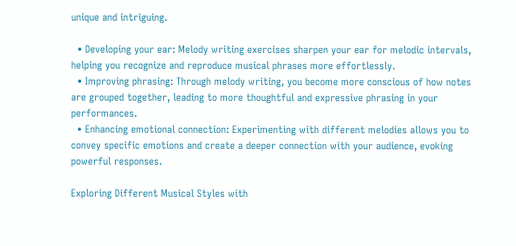unique and intriguing.

  • Developing your ear: Melody writing exercises sharpen your ear for melodic intervals, helping you recognize and reproduce musical phrases more effortlessly.
  • Improving phrasing: Through melody writing, you become more conscious of how notes are grouped together, leading to more thoughtful and expressive phrasing in your performances.
  • Enhancing emotional connection: Experimenting with different melodies allows you to convey specific emotions and create a deeper connection with your audience, evoking powerful responses.

Exploring Different Musical Styles with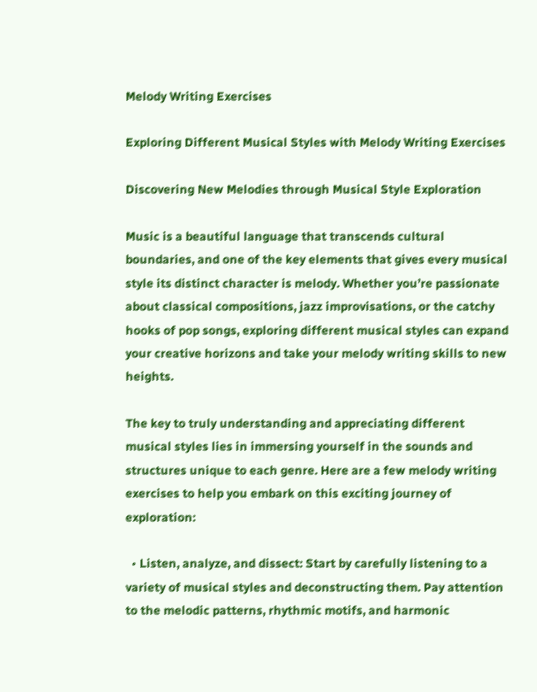Melody Writing Exercises

Exploring Different Musical Styles with Melody Writing Exercises

Discovering New Melodies through Musical Style Exploration

Music is a beautiful language that transcends cultural boundaries, and one of the key elements that gives every musical style its distinct character is melody. Whether you’re passionate about classical compositions, jazz improvisations, or the catchy hooks of pop songs, exploring different musical styles can expand your creative horizons and take your melody writing skills to new heights.

The key to truly understanding and appreciating different musical styles lies in immersing yourself in the sounds and structures unique to each genre. Here are a few melody writing exercises to help you embark on this exciting journey of exploration:

  • Listen, analyze, and dissect: Start by carefully listening to a variety of musical styles and deconstructing them. Pay attention to the melodic patterns, rhythmic motifs, and harmonic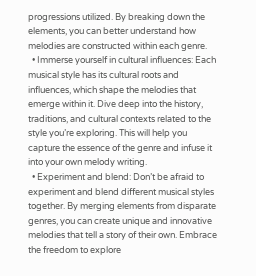progressions utilized. By breaking down the elements, you can better understand how melodies are constructed within each genre.
  • Immerse yourself in cultural influences: Each musical style has its cultural roots and influences, which shape the melodies that emerge within it. Dive deep into the history, traditions, and cultural contexts related to the style you’re exploring. This will help you capture the essence of the genre and infuse it into your own melody writing.
  • Experiment and blend: Don’t be afraid to experiment and blend different musical styles together. By merging elements from disparate genres, you can create unique and innovative melodies that tell a story of their own. Embrace the freedom to explore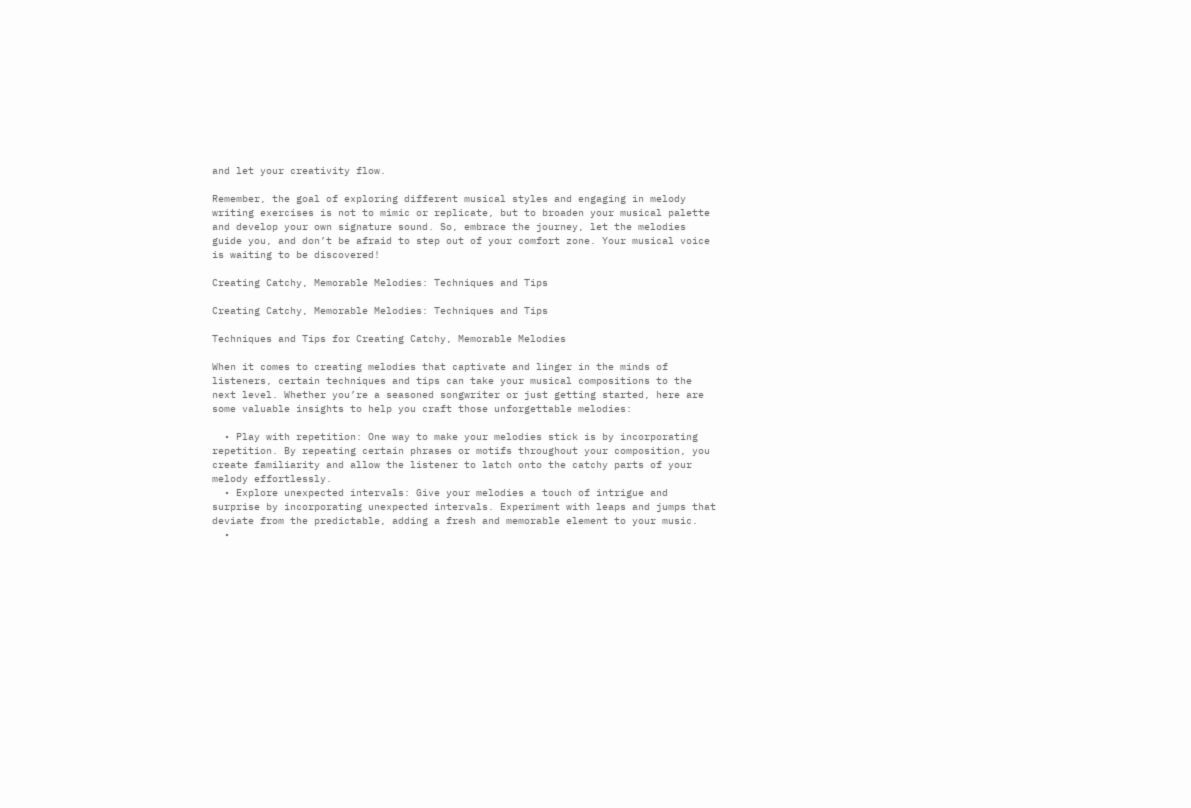and let your creativity flow.

Remember, the goal of exploring different musical styles and engaging in melody writing exercises is not to mimic or replicate, but to broaden your musical palette and develop your own signature sound. So, embrace the journey, let the melodies guide you, and don’t be afraid to step out of your comfort zone. Your musical voice is waiting to be discovered!

Creating Catchy, Memorable Melodies: Techniques and Tips

Creating Catchy, Memorable Melodies: Techniques and Tips

Techniques and Tips for Creating Catchy, Memorable Melodies

When it comes to creating melodies that captivate and linger in the minds of listeners, certain techniques and tips can take your musical compositions to the next level. Whether you’re a seasoned songwriter or just getting started, here are some valuable insights to help you craft those unforgettable melodies:

  • Play with repetition: One way to make your melodies stick is by incorporating repetition. By repeating certain phrases or motifs throughout your composition, you create familiarity and allow the listener to latch onto the catchy parts of your melody effortlessly.
  • Explore unexpected intervals: Give your melodies a touch of intrigue and surprise by incorporating unexpected intervals. Experiment with leaps and jumps that deviate from the predictable, adding a fresh and memorable element to your music.
  •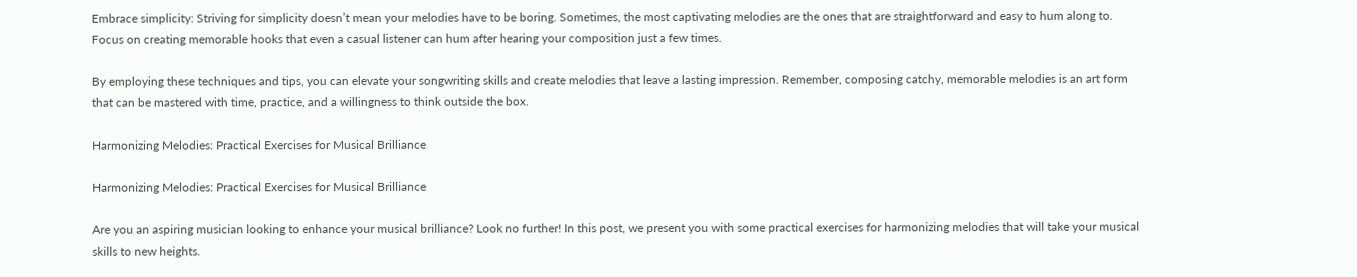Embrace simplicity: Striving for simplicity doesn’t mean your melodies have to be boring. Sometimes, the most captivating melodies are the ones that are straightforward and easy to hum along to. Focus on creating memorable hooks that even a casual listener can hum after hearing your composition just a few times.

By employing these techniques and tips, you can elevate your songwriting skills and create melodies that leave a lasting impression. Remember, composing catchy, memorable melodies is an art form that can be mastered with time, practice, and a willingness to think outside the box.

Harmonizing Melodies: Practical Exercises for Musical Brilliance

Harmonizing Melodies: Practical Exercises for Musical Brilliance

Are you an aspiring musician looking to enhance your musical brilliance? Look no further! In this post, we present you with some practical exercises for harmonizing melodies that will take your musical skills to new heights.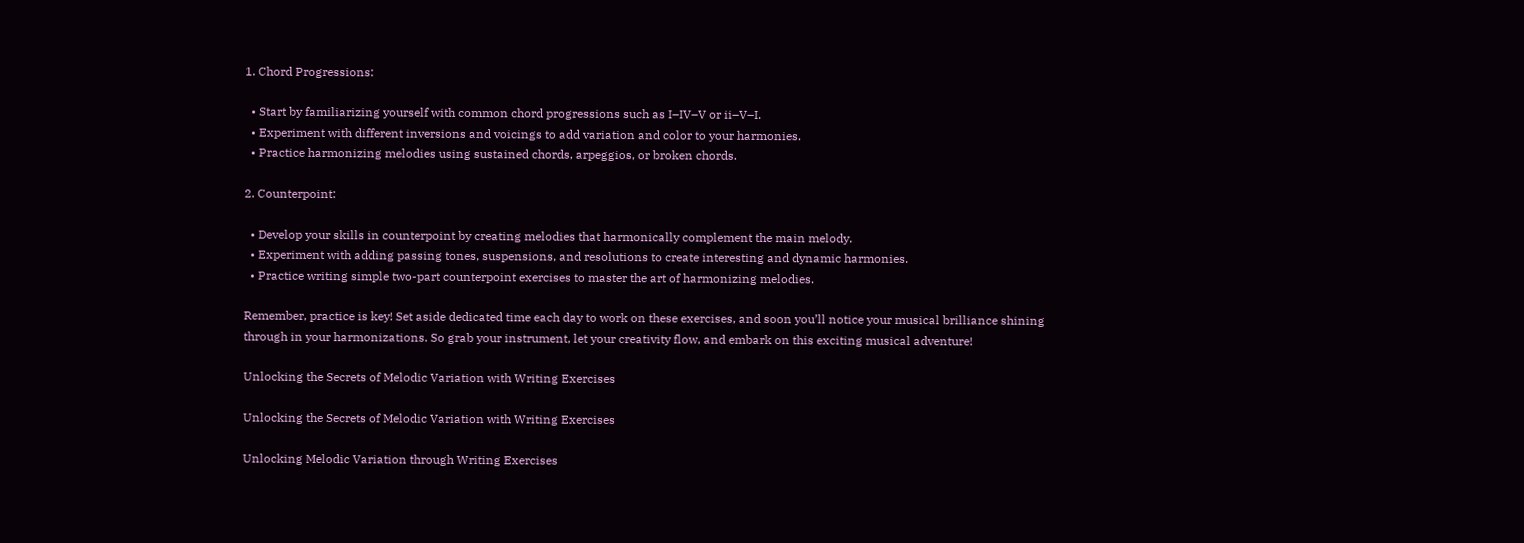1. Chord Progressions:

  • Start by familiarizing yourself with common chord progressions such as I–IV–V or ii–V–I.
  • Experiment with different inversions and voicings to add variation and color to your harmonies.
  • Practice harmonizing melodies using sustained chords, arpeggios, or broken chords.

2. Counterpoint:

  • Develop your skills in counterpoint by creating melodies that harmonically complement the main melody.
  • Experiment with adding passing tones, suspensions, and resolutions to create interesting and dynamic harmonies.
  • Practice writing simple two-part counterpoint exercises to master the art of harmonizing melodies.

Remember, practice is key! Set aside dedicated time each day to work on these exercises, and soon you’ll notice your musical brilliance shining through in your harmonizations. So grab your instrument, let your creativity flow, and embark on this exciting musical adventure!

Unlocking the Secrets of Melodic Variation with Writing Exercises

Unlocking the Secrets of Melodic Variation with Writing Exercises

Unlocking Melodic Variation through Writing Exercises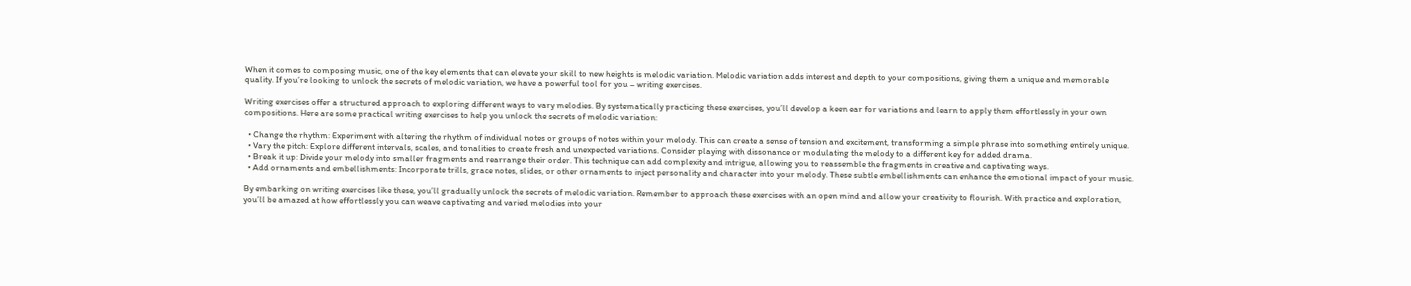When it comes to composing music, one of the key elements that can elevate your skill to new heights is melodic variation. Melodic variation adds interest and depth to your compositions, giving them a unique and memorable quality. If you’re looking to unlock the secrets of melodic variation, we have a powerful tool for you – writing exercises.

Writing exercises offer a structured approach to exploring different ways to vary melodies. By systematically practicing these exercises, you’ll develop a keen ear for variations and learn to apply them effortlessly in your own compositions. Here are some practical writing exercises to help you unlock the secrets of melodic variation:

  • Change the rhythm: Experiment with altering the rhythm of individual notes or groups of notes within your melody. This can create a sense of tension and excitement, transforming a simple phrase into something entirely unique.
  • Vary the pitch: Explore different intervals, scales, and tonalities to create fresh and unexpected variations. Consider playing with dissonance or modulating the melody to a different key for added drama.
  • Break it up: Divide your melody into smaller fragments and rearrange their order. This technique can add complexity and intrigue, allowing you to reassemble the fragments in creative and captivating ways.
  • Add ornaments and embellishments: Incorporate trills, grace notes, slides, or other ornaments to inject personality and character into your melody. These subtle embellishments can enhance the emotional impact of your music.

By embarking on writing exercises like these, you’ll gradually unlock the secrets of melodic variation. Remember to approach these exercises with an open mind and allow your creativity to flourish. With practice and exploration, you’ll be amazed at how effortlessly you can weave captivating and varied melodies into your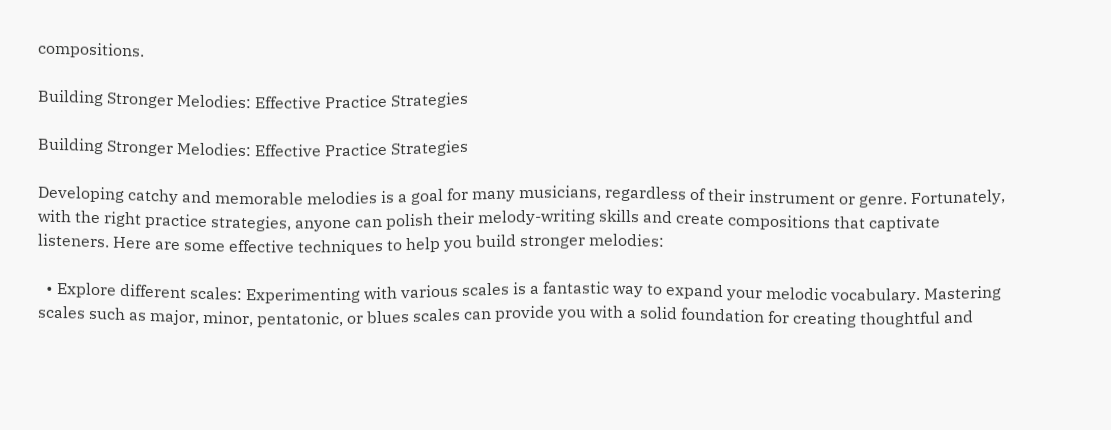compositions.

Building Stronger Melodies: Effective Practice Strategies

Building Stronger Melodies: Effective Practice Strategies

Developing catchy and memorable melodies is a goal for many musicians, regardless of their instrument or genre. Fortunately, with the right practice strategies, anyone can polish their melody-writing skills and create compositions that captivate listeners. Here are some effective techniques to help you build stronger melodies:

  • Explore different scales: Experimenting with various scales is a fantastic way to expand your melodic vocabulary. Mastering scales such as major, minor, pentatonic, or blues scales can provide you with a solid foundation for creating thoughtful and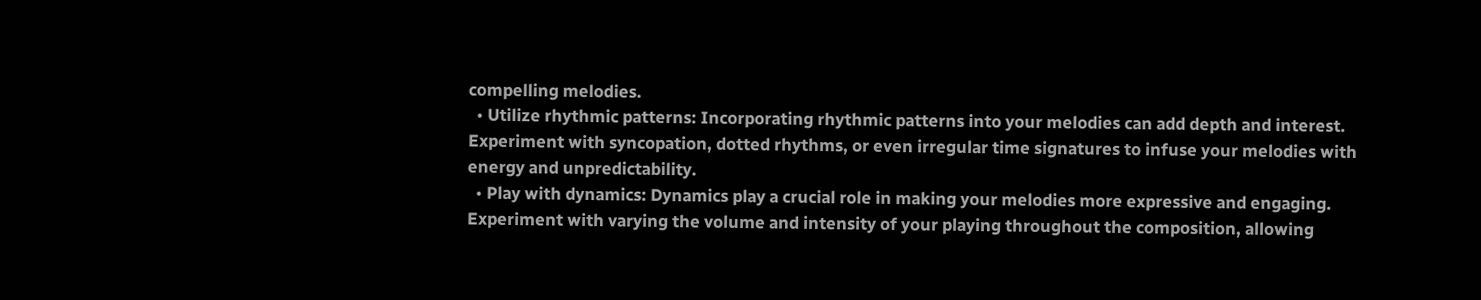compelling melodies.
  • Utilize rhythmic patterns: Incorporating rhythmic patterns into your melodies can add depth and interest. Experiment with syncopation, dotted rhythms, or even irregular time signatures to infuse your melodies with energy and unpredictability.
  • Play with dynamics: Dynamics play a crucial role in making your melodies more expressive and engaging. Experiment with varying the volume and intensity of your playing throughout the composition, allowing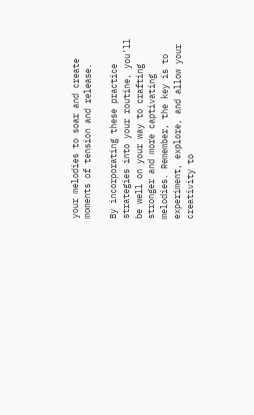your melodies to soar and create moments of tension and release.

By incorporating these practice strategies into your routine, you’ll be well on your way to crafting stronger and more captivating melodies. Remember, the key is to experiment, explore, and allow your creativity to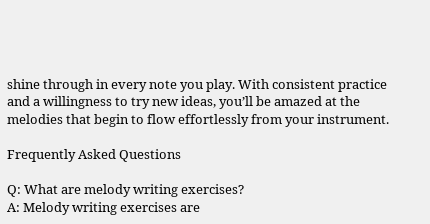shine through in every note you play. With consistent practice and a willingness to try new ideas, you’ll be amazed at the melodies that begin to flow effortlessly from your instrument.

Frequently Asked Questions

Q: What are melody writing exercises?
A: Melody writing exercises are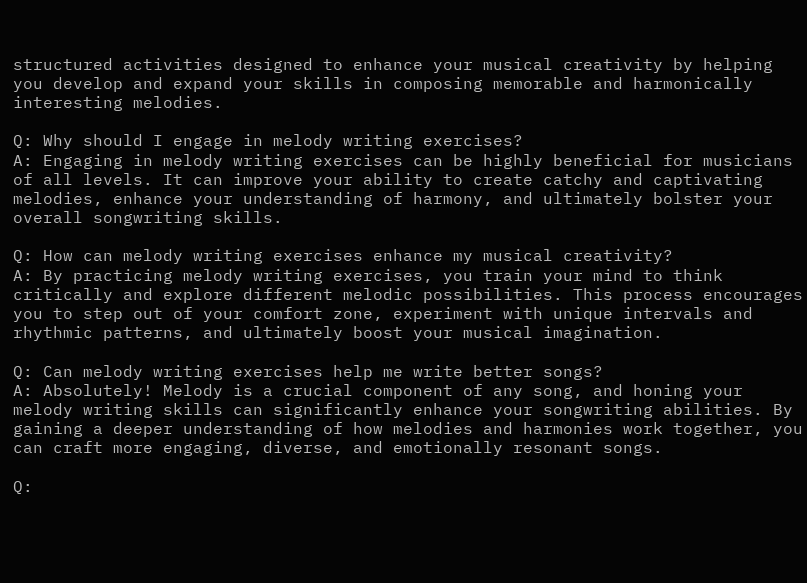structured activities designed to enhance your musical creativity by helping you develop and expand your skills in composing memorable and harmonically interesting melodies.

Q: Why should I engage in melody writing exercises?
A: Engaging in melody writing exercises can be highly beneficial for musicians of all levels. It can improve your ability to create catchy and captivating melodies, enhance your understanding of harmony, and ultimately bolster your overall songwriting skills.

Q: How can melody writing exercises enhance my musical creativity?
A: By practicing melody writing exercises, you train your mind to think critically and explore different melodic possibilities. This process encourages you to step out of your comfort zone, experiment with unique intervals and rhythmic patterns, and ultimately boost your musical imagination.

Q: Can melody writing exercises help me write better songs?
A: Absolutely! Melody is a crucial component of any song, and honing your melody writing skills can significantly enhance your songwriting abilities. By gaining a deeper understanding of how melodies and harmonies work together, you can craft more engaging, diverse, and emotionally resonant songs.

Q: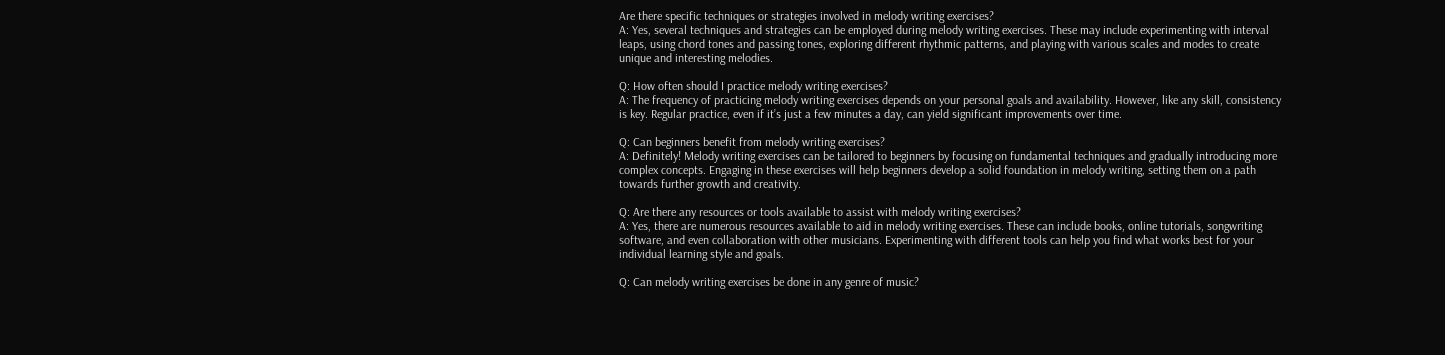Are there specific techniques or strategies involved in melody writing exercises?
A: Yes, several techniques and strategies can be employed during melody writing exercises. These may include experimenting with interval leaps, using chord tones and passing tones, exploring different rhythmic patterns, and playing with various scales and modes to create unique and interesting melodies.

Q: How often should I practice melody writing exercises?
A: The frequency of practicing melody writing exercises depends on your personal goals and availability. However, like any skill, consistency is key. Regular practice, even if it’s just a few minutes a day, can yield significant improvements over time.

Q: Can beginners benefit from melody writing exercises?
A: Definitely! Melody writing exercises can be tailored to beginners by focusing on fundamental techniques and gradually introducing more complex concepts. Engaging in these exercises will help beginners develop a solid foundation in melody writing, setting them on a path towards further growth and creativity.

Q: Are there any resources or tools available to assist with melody writing exercises?
A: Yes, there are numerous resources available to aid in melody writing exercises. These can include books, online tutorials, songwriting software, and even collaboration with other musicians. Experimenting with different tools can help you find what works best for your individual learning style and goals.

Q: Can melody writing exercises be done in any genre of music?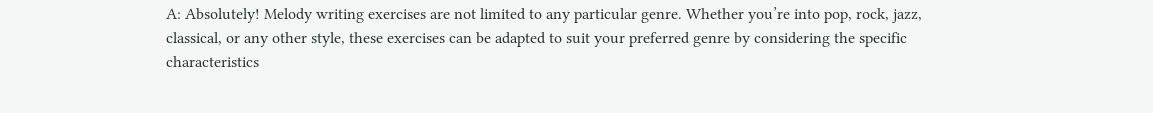A: Absolutely! Melody writing exercises are not limited to any particular genre. Whether you’re into pop, rock, jazz, classical, or any other style, these exercises can be adapted to suit your preferred genre by considering the specific characteristics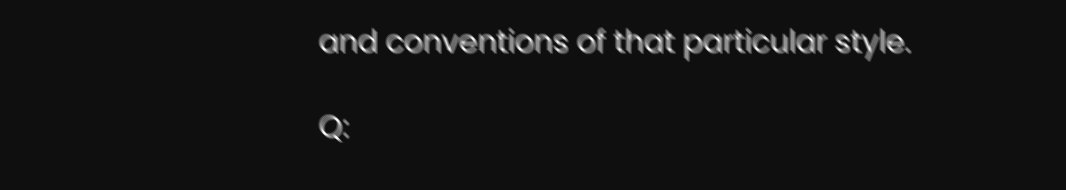and conventions of that particular style.

Q: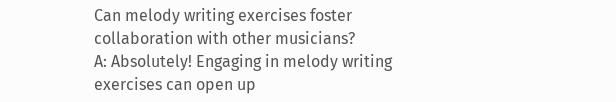Can melody writing exercises foster collaboration with other musicians?
A: Absolutely! Engaging in melody writing exercises can open up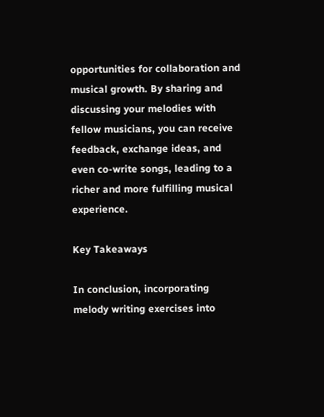opportunities for collaboration and musical growth. By sharing and discussing your melodies with fellow musicians, you can receive feedback, exchange ideas, and even co-write songs, leading to a richer and more fulfilling musical experience.

Key Takeaways

In conclusion, incorporating melody writing exercises into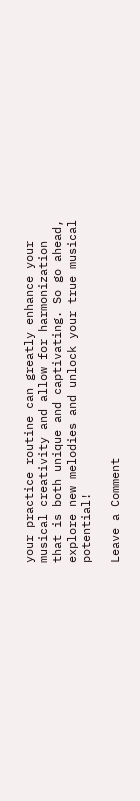your practice routine can greatly enhance your musical creativity and allow for harmonization that is both unique and captivating. So go ahead, explore new melodies and unlock your true musical potential!

Leave a Comment